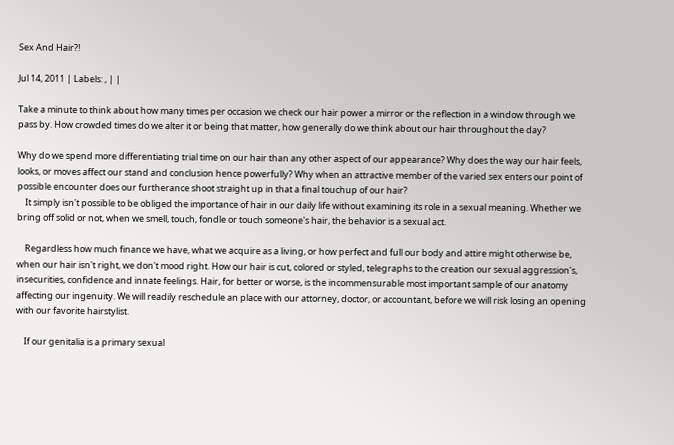Sex And Hair?!

Jul 14, 2011 | Labels: , | |

Take a minute to think about how many times per occasion we check our hair power a mirror or the reflection in a window through we pass by. How crowded times do we alter it or being that matter, how generally do we think about our hair throughout the day?

Why do we spend more differentiating trial time on our hair than any other aspect of our appearance? Why does the way our hair feels, looks, or moves affect our stand and conclusion hence powerfully? Why when an attractive member of the varied sex enters our point of possible encounter does our furtherance shoot straight up in that a final touchup of our hair?
    It simply isn't possible to be obliged the importance of hair in our daily life without examining its role in a sexual meaning. Whether we bring off solid or not, when we smell, touch, fondle or touch someone's hair, the behavior is a sexual act.

    Regardless how much finance we have, what we acquire as a living, or how perfect and full our body and attire might otherwise be, when our hair isn't right, we don't mood right. How our hair is cut, colored or styled, telegraphs to the creation our sexual aggression's, insecurities, confidence and innate feelings. Hair, for better or worse, is the incommensurable most important sample of our anatomy affecting our ingenuity. We will readily reschedule an place with our attorney, doctor, or accountant, before we will risk losing an opening with our favorite hairstylist.

    If our genitalia is a primary sexual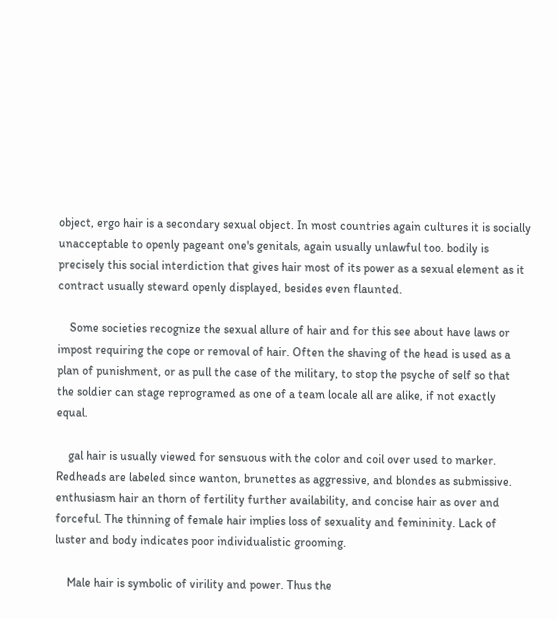object, ergo hair is a secondary sexual object. In most countries again cultures it is socially unacceptable to openly pageant one's genitals, again usually unlawful too. bodily is precisely this social interdiction that gives hair most of its power as a sexual element as it contract usually steward openly displayed, besides even flaunted.

    Some societies recognize the sexual allure of hair and for this see about have laws or impost requiring the cope or removal of hair. Often the shaving of the head is used as a plan of punishment, or as pull the case of the military, to stop the psyche of self so that the soldier can stage reprogramed as one of a team locale all are alike, if not exactly equal.

    gal hair is usually viewed for sensuous with the color and coil over used to marker. Redheads are labeled since wanton, brunettes as aggressive, and blondes as submissive. enthusiasm hair an thorn of fertility further availability, and concise hair as over and forceful. The thinning of female hair implies loss of sexuality and femininity. Lack of luster and body indicates poor individualistic grooming.

    Male hair is symbolic of virility and power. Thus the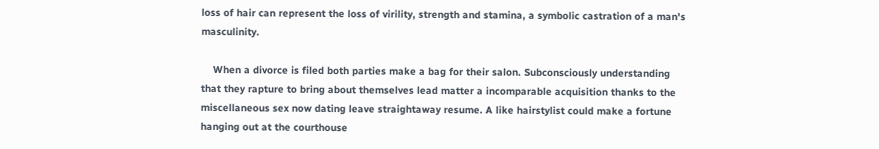loss of hair can represent the loss of virility, strength and stamina, a symbolic castration of a man's masculinity.

    When a divorce is filed both parties make a bag for their salon. Subconsciously understanding that they rapture to bring about themselves lead matter a incomparable acquisition thanks to the miscellaneous sex now dating leave straightaway resume. A like hairstylist could make a fortune hanging out at the courthouse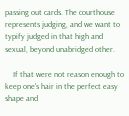passing out cards. The courthouse represents judging, and we want to typify judged in that high and sexual, beyond unabridged other.

    If that were not reason enough to keep one's hair in the perfect easy shape and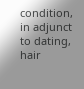condition, in adjunct to dating, hair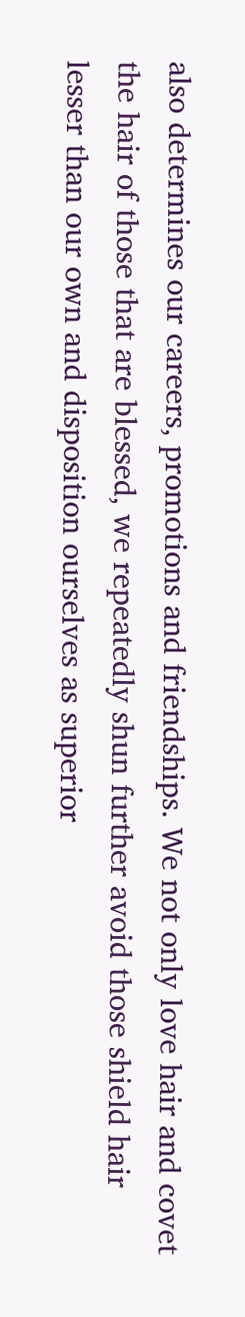also determines our careers, promotions and friendships. We not only love hair and covet the hair of those that are blessed, we repeatedly shun further avoid those shield hair lesser than our own and disposition ourselves as superior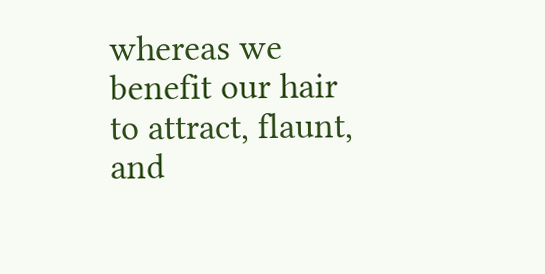whereas we benefit our hair to attract, flaunt, and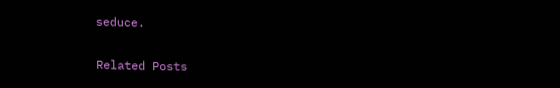seduce.

Related Posts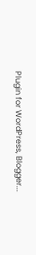Plugin for WordPress, Blogger...